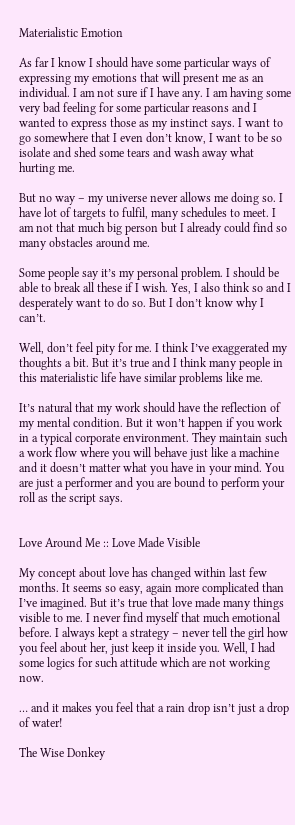Materialistic Emotion

As far I know I should have some particular ways of expressing my emotions that will present me as an individual. I am not sure if I have any. I am having some very bad feeling for some particular reasons and I wanted to express those as my instinct says. I want to go somewhere that I even don’t know, I want to be so isolate and shed some tears and wash away what hurting me.

But no way – my universe never allows me doing so. I have lot of targets to fulfil, many schedules to meet. I am not that much big person but I already could find so many obstacles around me.

Some people say it’s my personal problem. I should be able to break all these if I wish. Yes, I also think so and I desperately want to do so. But I don’t know why I can’t.

Well, don’t feel pity for me. I think I’ve exaggerated my thoughts a bit. But it’s true and I think many people in this materialistic life have similar problems like me.

It’s natural that my work should have the reflection of my mental condition. But it won’t happen if you work in a typical corporate environment. They maintain such a work flow where you will behave just like a machine and it doesn’t matter what you have in your mind. You are just a performer and you are bound to perform your roll as the script says.


Love Around Me :: Love Made Visible

My concept about love has changed within last few months. It seems so easy, again more complicated than I’ve imagined. But it’s true that love made many things visible to me. I never find myself that much emotional before. I always kept a strategy – never tell the girl how you feel about her, just keep it inside you. Well, I had some logics for such attitude which are not working now.

… and it makes you feel that a rain drop isn’t just a drop of water!

The Wise Donkey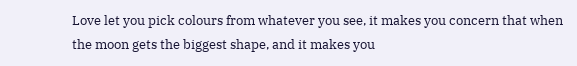Love let you pick colours from whatever you see, it makes you concern that when the moon gets the biggest shape, and it makes you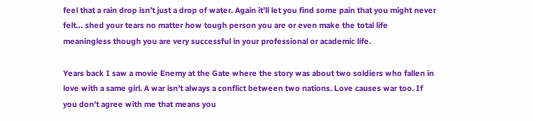feel that a rain drop isn’t just a drop of water. Again it’ll let you find some pain that you might never felt… shed your tears no matter how tough person you are or even make the total life meaningless though you are very successful in your professional or academic life.

Years back I saw a movie Enemy at the Gate where the story was about two soldiers who fallen in love with a same girl. A war isn’t always a conflict between two nations. Love causes war too. If you don’t agree with me that means you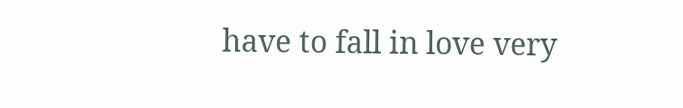have to fall in love very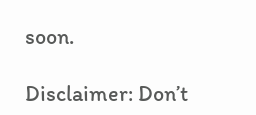soon.

Disclaimer: Don’t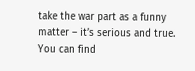take the war part as a funny matter – it’s serious and true. You can find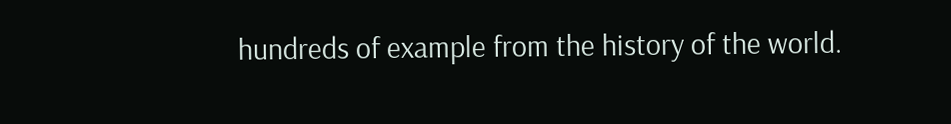hundreds of example from the history of the world.